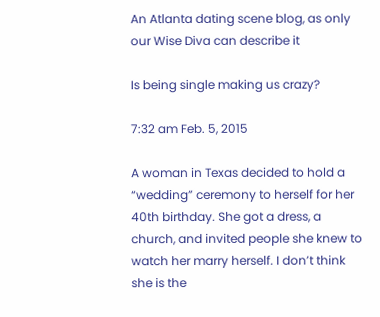An Atlanta dating scene blog, as only our Wise Diva can describe it

Is being single making us crazy?

7:32 am Feb. 5, 2015

A woman in Texas decided to hold a “wedding” ceremony to herself for her 40th birthday. She got a dress, a church, and invited people she knew to watch her marry herself. I don’t think she is the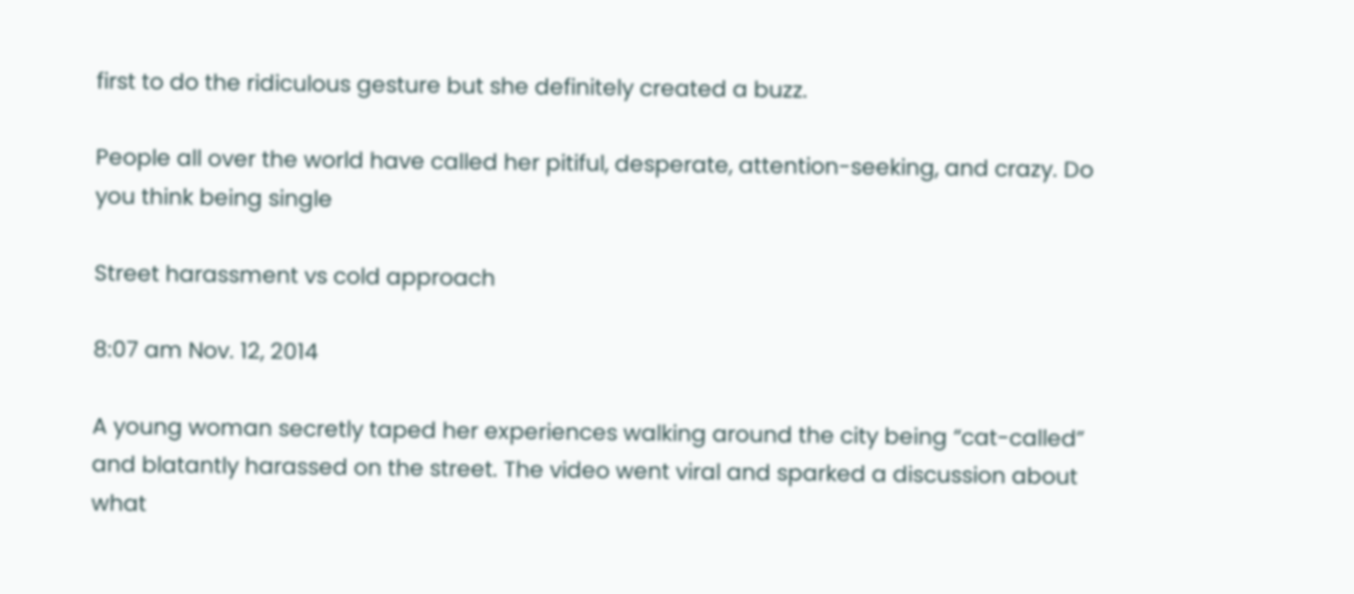first to do the ridiculous gesture but she definitely created a buzz.

People all over the world have called her pitiful, desperate, attention-seeking, and crazy. Do you think being single

Street harassment vs cold approach

8:07 am Nov. 12, 2014

A young woman secretly taped her experiences walking around the city being “cat-called” and blatantly harassed on the street. The video went viral and sparked a discussion about what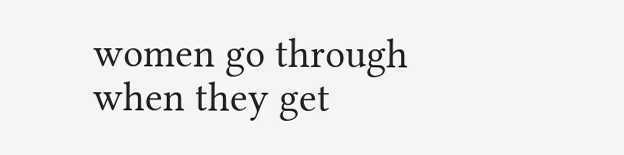women go through when they get